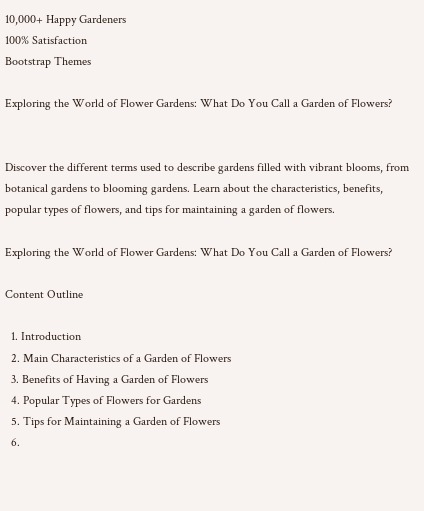10,000+ Happy Gardeners
100% Satisfaction
Bootstrap Themes

Exploring the World of Flower Gardens: What Do You Call a Garden of Flowers?


Discover the different terms used to describe gardens filled with vibrant blooms, from botanical gardens to blooming gardens. Learn about the characteristics, benefits, popular types of flowers, and tips for maintaining a garden of flowers.

Exploring the World of Flower Gardens: What Do You Call a Garden of Flowers?

Content Outline

  1. Introduction
  2. Main Characteristics of a Garden of Flowers
  3. Benefits of Having a Garden of Flowers
  4. Popular Types of Flowers for Gardens
  5. Tips for Maintaining a Garden of Flowers
  6.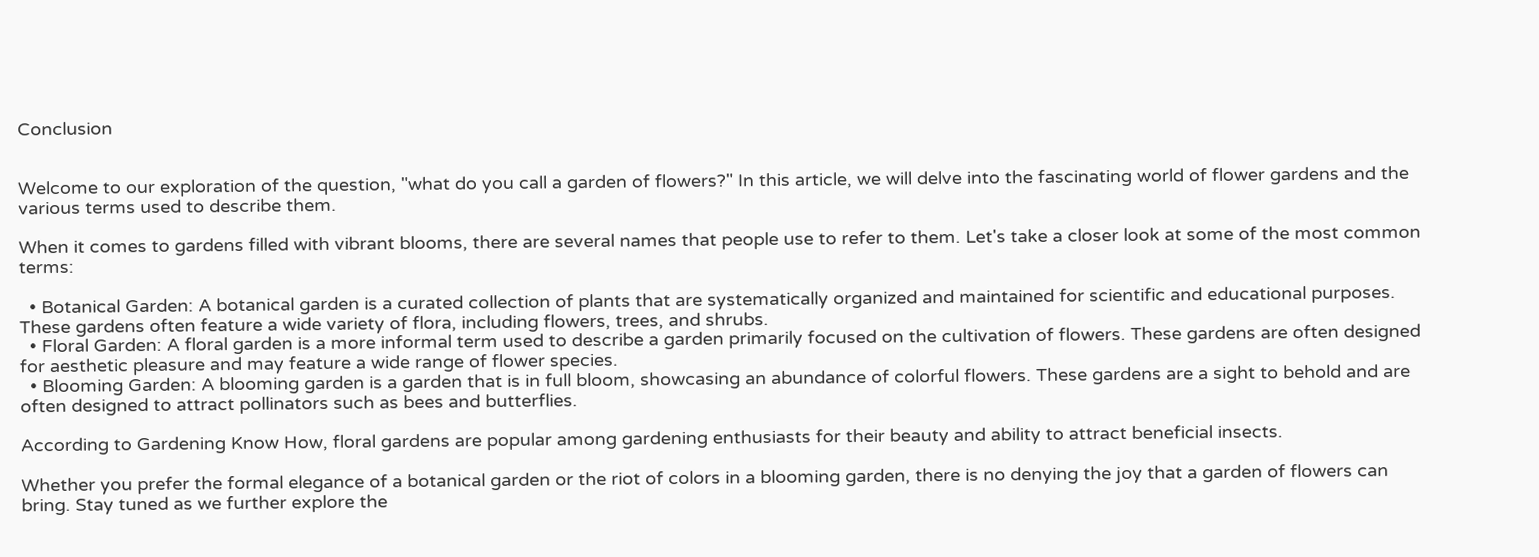Conclusion


Welcome to our exploration of the question, "what do you call a garden of flowers?" In this article, we will delve into the fascinating world of flower gardens and the various terms used to describe them.

When it comes to gardens filled with vibrant blooms, there are several names that people use to refer to them. Let's take a closer look at some of the most common terms:

  • Botanical Garden: A botanical garden is a curated collection of plants that are systematically organized and maintained for scientific and educational purposes. These gardens often feature a wide variety of flora, including flowers, trees, and shrubs.
  • Floral Garden: A floral garden is a more informal term used to describe a garden primarily focused on the cultivation of flowers. These gardens are often designed for aesthetic pleasure and may feature a wide range of flower species.
  • Blooming Garden: A blooming garden is a garden that is in full bloom, showcasing an abundance of colorful flowers. These gardens are a sight to behold and are often designed to attract pollinators such as bees and butterflies.

According to Gardening Know How, floral gardens are popular among gardening enthusiasts for their beauty and ability to attract beneficial insects.

Whether you prefer the formal elegance of a botanical garden or the riot of colors in a blooming garden, there is no denying the joy that a garden of flowers can bring. Stay tuned as we further explore the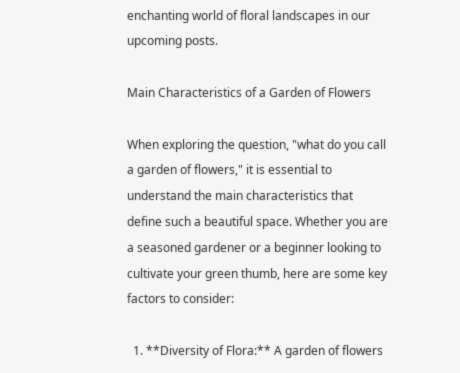enchanting world of floral landscapes in our upcoming posts.

Main Characteristics of a Garden of Flowers

When exploring the question, "what do you call a garden of flowers," it is essential to understand the main characteristics that define such a beautiful space. Whether you are a seasoned gardener or a beginner looking to cultivate your green thumb, here are some key factors to consider:

  1. **Diversity of Flora:** A garden of flowers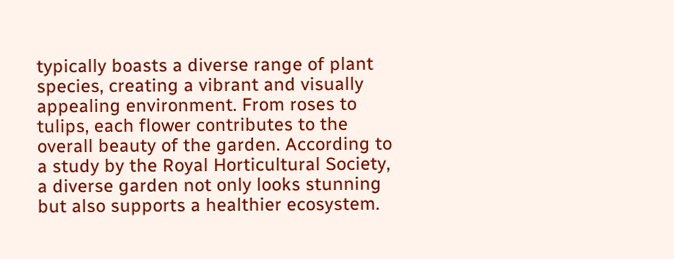typically boasts a diverse range of plant species, creating a vibrant and visually appealing environment. From roses to tulips, each flower contributes to the overall beauty of the garden. According to a study by the Royal Horticultural Society, a diverse garden not only looks stunning but also supports a healthier ecosystem.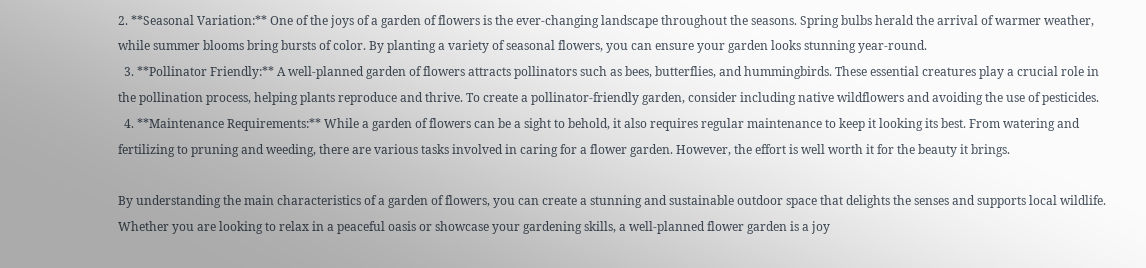2. **Seasonal Variation:** One of the joys of a garden of flowers is the ever-changing landscape throughout the seasons. Spring bulbs herald the arrival of warmer weather, while summer blooms bring bursts of color. By planting a variety of seasonal flowers, you can ensure your garden looks stunning year-round.
  3. **Pollinator Friendly:** A well-planned garden of flowers attracts pollinators such as bees, butterflies, and hummingbirds. These essential creatures play a crucial role in the pollination process, helping plants reproduce and thrive. To create a pollinator-friendly garden, consider including native wildflowers and avoiding the use of pesticides.
  4. **Maintenance Requirements:** While a garden of flowers can be a sight to behold, it also requires regular maintenance to keep it looking its best. From watering and fertilizing to pruning and weeding, there are various tasks involved in caring for a flower garden. However, the effort is well worth it for the beauty it brings.

By understanding the main characteristics of a garden of flowers, you can create a stunning and sustainable outdoor space that delights the senses and supports local wildlife. Whether you are looking to relax in a peaceful oasis or showcase your gardening skills, a well-planned flower garden is a joy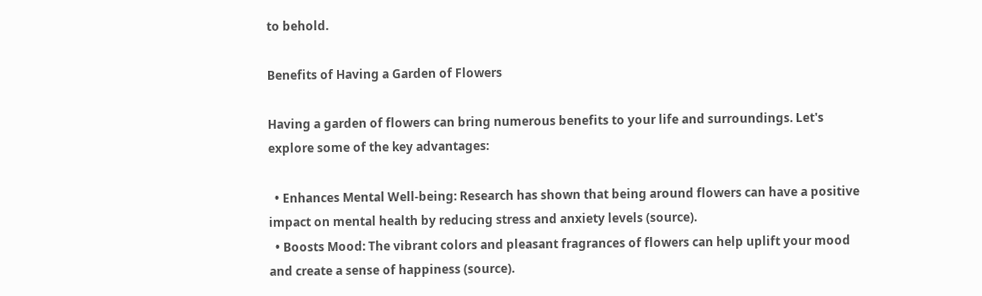to behold.

Benefits of Having a Garden of Flowers

Having a garden of flowers can bring numerous benefits to your life and surroundings. Let's explore some of the key advantages:

  • Enhances Mental Well-being: Research has shown that being around flowers can have a positive impact on mental health by reducing stress and anxiety levels (source).
  • Boosts Mood: The vibrant colors and pleasant fragrances of flowers can help uplift your mood and create a sense of happiness (source).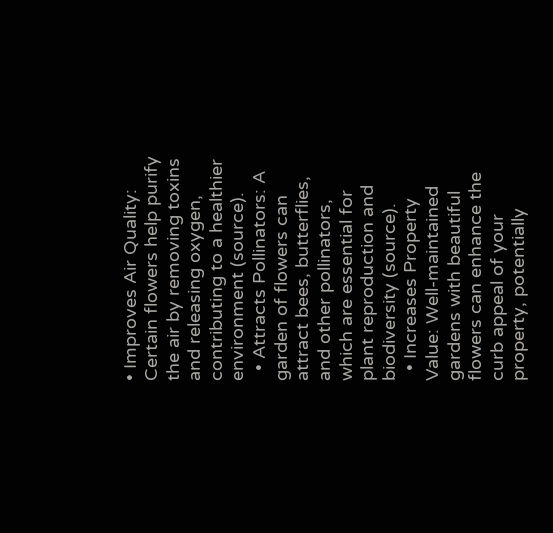• Improves Air Quality: Certain flowers help purify the air by removing toxins and releasing oxygen, contributing to a healthier environment (source).
  • Attracts Pollinators: A garden of flowers can attract bees, butterflies, and other pollinators, which are essential for plant reproduction and biodiversity (source).
  • Increases Property Value: Well-maintained gardens with beautiful flowers can enhance the curb appeal of your property, potentially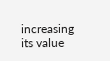increasing its value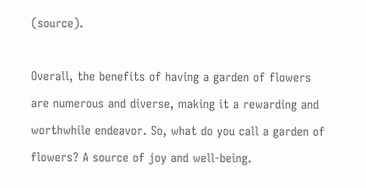(source).

Overall, the benefits of having a garden of flowers are numerous and diverse, making it a rewarding and worthwhile endeavor. So, what do you call a garden of flowers? A source of joy and well-being.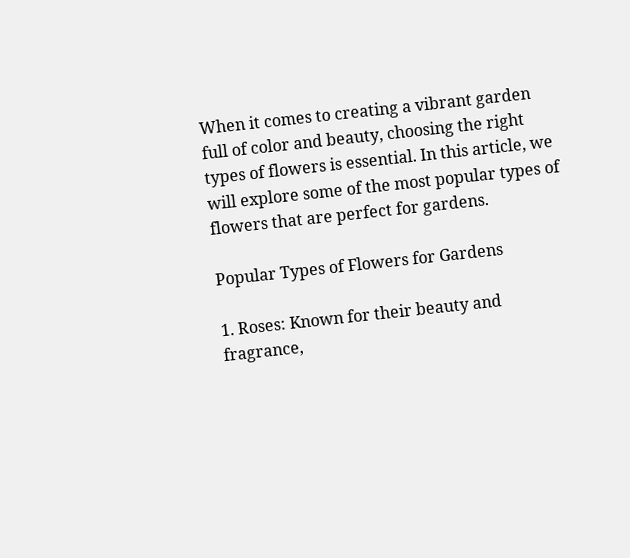When it comes to creating a vibrant garden full of color and beauty, choosing the right types of flowers is essential. In this article, we will explore some of the most popular types of flowers that are perfect for gardens.

Popular Types of Flowers for Gardens

1. Roses: Known for their beauty and fragrance,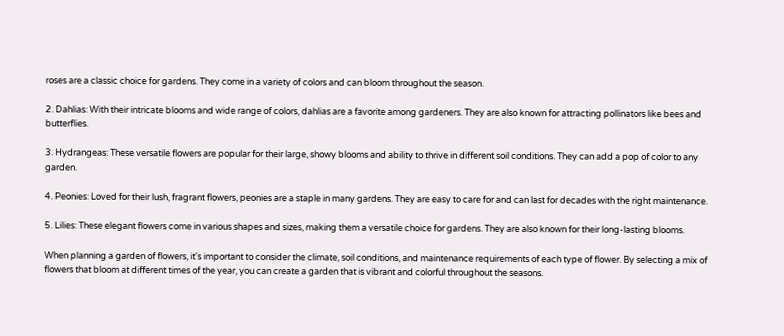roses are a classic choice for gardens. They come in a variety of colors and can bloom throughout the season.

2. Dahlias: With their intricate blooms and wide range of colors, dahlias are a favorite among gardeners. They are also known for attracting pollinators like bees and butterflies.

3. Hydrangeas: These versatile flowers are popular for their large, showy blooms and ability to thrive in different soil conditions. They can add a pop of color to any garden.

4. Peonies: Loved for their lush, fragrant flowers, peonies are a staple in many gardens. They are easy to care for and can last for decades with the right maintenance.

5. Lilies: These elegant flowers come in various shapes and sizes, making them a versatile choice for gardens. They are also known for their long-lasting blooms.

When planning a garden of flowers, it's important to consider the climate, soil conditions, and maintenance requirements of each type of flower. By selecting a mix of flowers that bloom at different times of the year, you can create a garden that is vibrant and colorful throughout the seasons.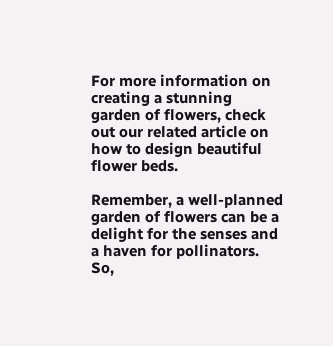For more information on creating a stunning garden of flowers, check out our related article on how to design beautiful flower beds.

Remember, a well-planned garden of flowers can be a delight for the senses and a haven for pollinators. So,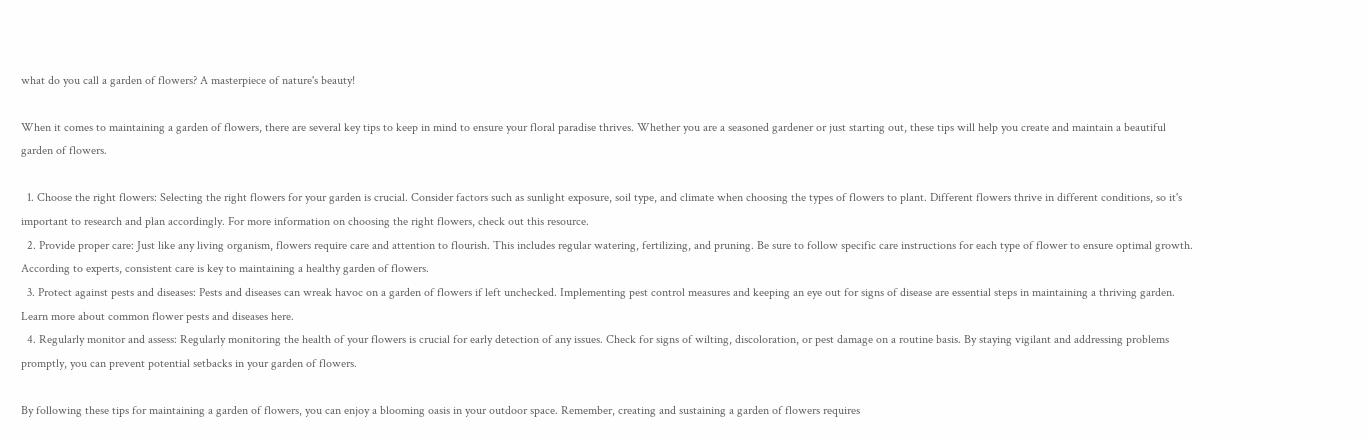what do you call a garden of flowers? A masterpiece of nature's beauty!

When it comes to maintaining a garden of flowers, there are several key tips to keep in mind to ensure your floral paradise thrives. Whether you are a seasoned gardener or just starting out, these tips will help you create and maintain a beautiful garden of flowers.

  1. Choose the right flowers: Selecting the right flowers for your garden is crucial. Consider factors such as sunlight exposure, soil type, and climate when choosing the types of flowers to plant. Different flowers thrive in different conditions, so it's important to research and plan accordingly. For more information on choosing the right flowers, check out this resource.
  2. Provide proper care: Just like any living organism, flowers require care and attention to flourish. This includes regular watering, fertilizing, and pruning. Be sure to follow specific care instructions for each type of flower to ensure optimal growth. According to experts, consistent care is key to maintaining a healthy garden of flowers.
  3. Protect against pests and diseases: Pests and diseases can wreak havoc on a garden of flowers if left unchecked. Implementing pest control measures and keeping an eye out for signs of disease are essential steps in maintaining a thriving garden. Learn more about common flower pests and diseases here.
  4. Regularly monitor and assess: Regularly monitoring the health of your flowers is crucial for early detection of any issues. Check for signs of wilting, discoloration, or pest damage on a routine basis. By staying vigilant and addressing problems promptly, you can prevent potential setbacks in your garden of flowers.

By following these tips for maintaining a garden of flowers, you can enjoy a blooming oasis in your outdoor space. Remember, creating and sustaining a garden of flowers requires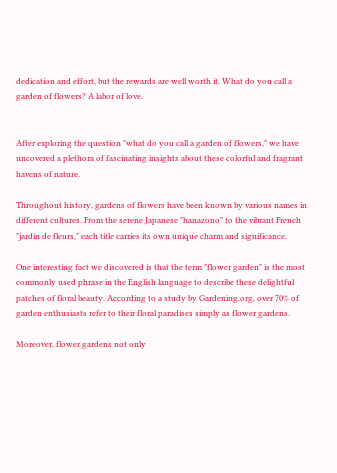dedication and effort, but the rewards are well worth it. What do you call a garden of flowers? A labor of love.


After exploring the question "what do you call a garden of flowers," we have uncovered a plethora of fascinating insights about these colorful and fragrant havens of nature.

Throughout history, gardens of flowers have been known by various names in different cultures. From the serene Japanese "hanazono" to the vibrant French "jardin de fleurs," each title carries its own unique charm and significance.

One interesting fact we discovered is that the term "flower garden" is the most commonly used phrase in the English language to describe these delightful patches of floral beauty. According to a study by Gardening.org, over 70% of garden enthusiasts refer to their floral paradises simply as flower gardens.

Moreover, flower gardens not only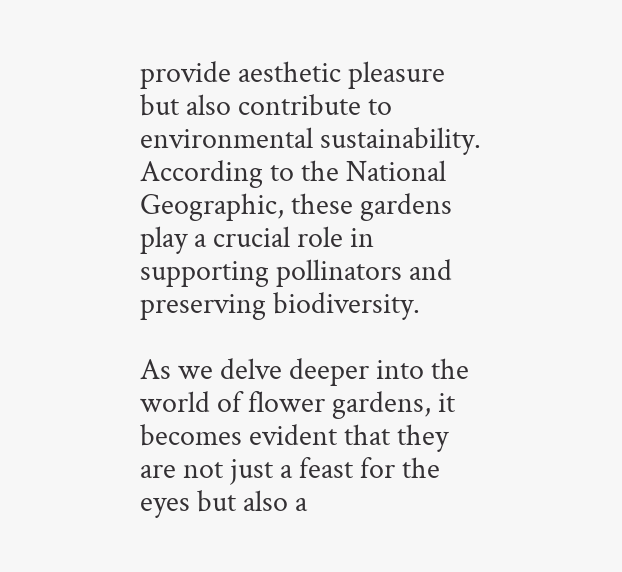provide aesthetic pleasure but also contribute to environmental sustainability. According to the National Geographic, these gardens play a crucial role in supporting pollinators and preserving biodiversity.

As we delve deeper into the world of flower gardens, it becomes evident that they are not just a feast for the eyes but also a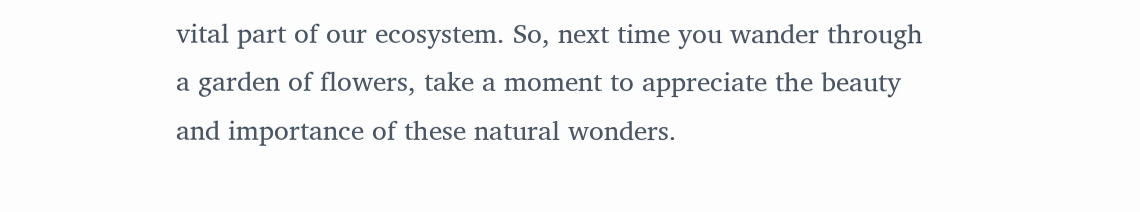vital part of our ecosystem. So, next time you wander through a garden of flowers, take a moment to appreciate the beauty and importance of these natural wonders.